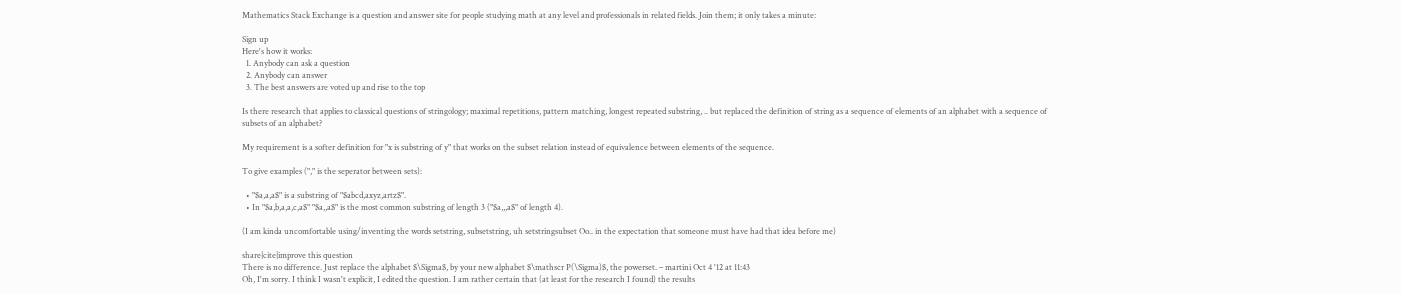Mathematics Stack Exchange is a question and answer site for people studying math at any level and professionals in related fields. Join them; it only takes a minute:

Sign up
Here's how it works:
  1. Anybody can ask a question
  2. Anybody can answer
  3. The best answers are voted up and rise to the top

Is there research that applies to classical questions of stringology; maximal repetitions, pattern matching, longest repeated substring, .. but replaced the definition of string as a sequence of elements of an alphabet with a sequence of subsets of an alphabet?

My requirement is a softer definition for "x is substring of y" that works on the subset relation instead of equivalence between elements of the sequence.

To give examples ("," is the seperator between sets):

  • "$a,a,a$" is a substring of "$abcd,axyz,artz$".
  • In "$a,b,a,a,c,a$" "$a,,a$" is the most common substring of length 3 ("$a,,,a$" of length 4).

(I am kinda uncomfortable using/inventing the words setstring, subsetstring, uh setstringsubset Oo.. in the expectation that someone must have had that idea before me)

share|cite|improve this question
There is no difference. Just replace the alphabet $\Sigma$, by your new alphabet $\mathscr P(\Sigma)$, the powerset. – martini Oct 4 '12 at 11:43
Oh, I'm sorry. I think I wasn't explicit, I edited the question. I am rather certain that (at least for the research I found) the results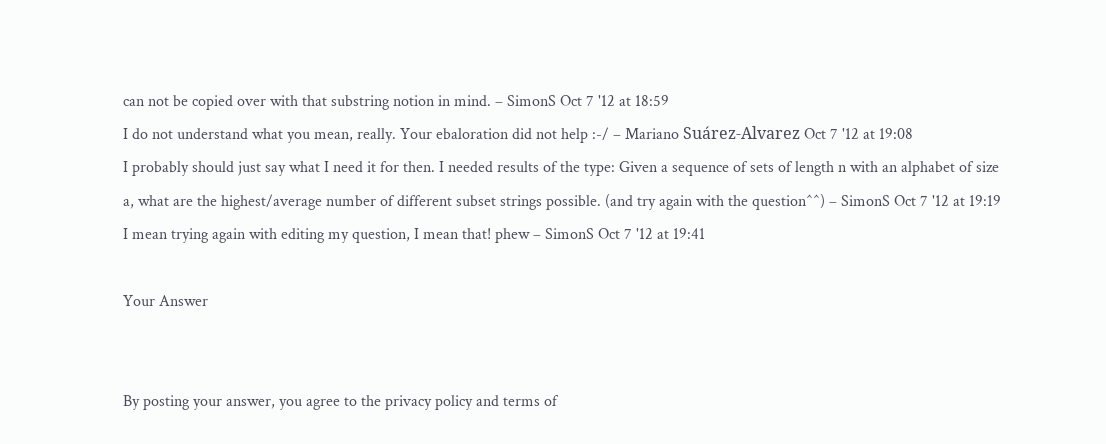can not be copied over with that substring notion in mind. – SimonS Oct 7 '12 at 18:59
I do not understand what you mean, really. Your ebaloration did not help :-/ – Mariano Suárez-Alvarez Oct 7 '12 at 19:08
I probably should just say what I need it for then. I needed results of the type: Given a sequence of sets of length n with an alphabet of size a, what are the highest/average number of different subset strings possible. (and try again with the question^^) – SimonS Oct 7 '12 at 19:19
I mean trying again with editing my question, I mean that! phew – SimonS Oct 7 '12 at 19:41

Your Answer


By posting your answer, you agree to the privacy policy and terms of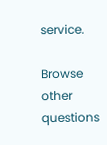service.

Browse other questions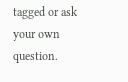tagged or ask your own question.